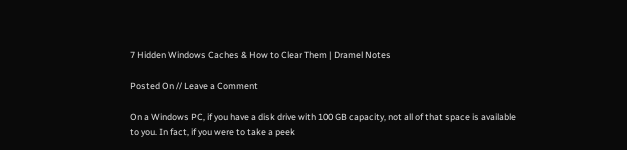7 Hidden Windows Caches & How to Clear Them | Dramel Notes

Posted On // Leave a Comment

On a Windows PC, if you have a disk drive with 100 GB capacity, not all of that space is available to you. In fact, if you were to take a peek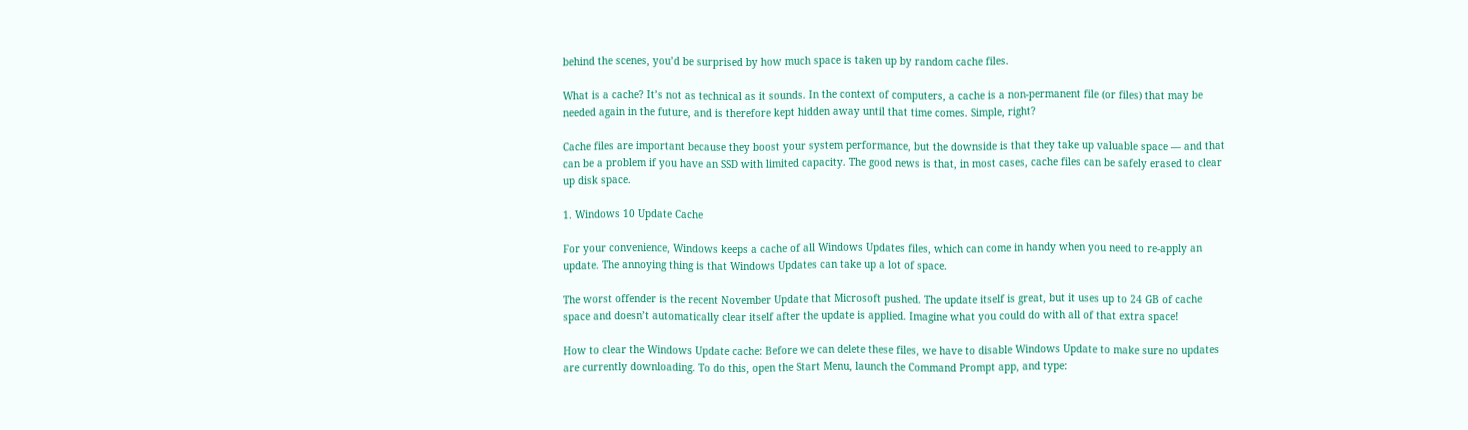behind the scenes, you’d be surprised by how much space is taken up by random cache files.

What is a cache? It’s not as technical as it sounds. In the context of computers, a cache is a non-permanent file (or files) that may be needed again in the future, and is therefore kept hidden away until that time comes. Simple, right?

Cache files are important because they boost your system performance, but the downside is that they take up valuable space — and that can be a problem if you have an SSD with limited capacity. The good news is that, in most cases, cache files can be safely erased to clear up disk space.

1. Windows 10 Update Cache

For your convenience, Windows keeps a cache of all Windows Updates files, which can come in handy when you need to re-apply an update. The annoying thing is that Windows Updates can take up a lot of space.

The worst offender is the recent November Update that Microsoft pushed. The update itself is great, but it uses up to 24 GB of cache space and doesn’t automatically clear itself after the update is applied. Imagine what you could do with all of that extra space!

How to clear the Windows Update cache: Before we can delete these files, we have to disable Windows Update to make sure no updates are currently downloading. To do this, open the Start Menu, launch the Command Prompt app, and type: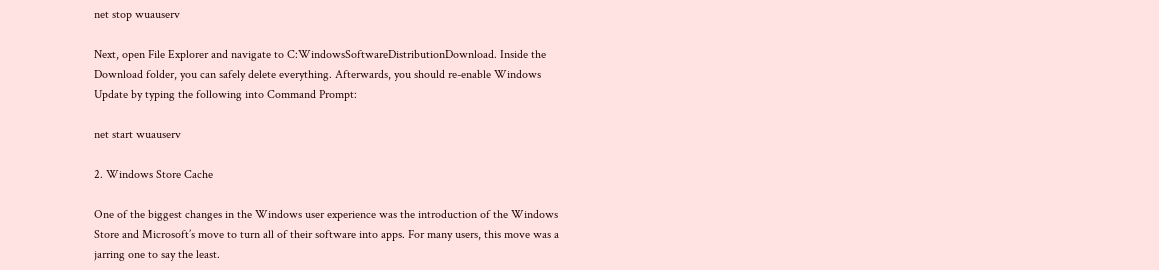net stop wuauserv

Next, open File Explorer and navigate to C:WindowsSoftwareDistributionDownload. Inside the Download folder, you can safely delete everything. Afterwards, you should re-enable Windows Update by typing the following into Command Prompt:

net start wuauserv

2. Windows Store Cache

One of the biggest changes in the Windows user experience was the introduction of the Windows Store and Microsoft’s move to turn all of their software into apps. For many users, this move was a jarring one to say the least.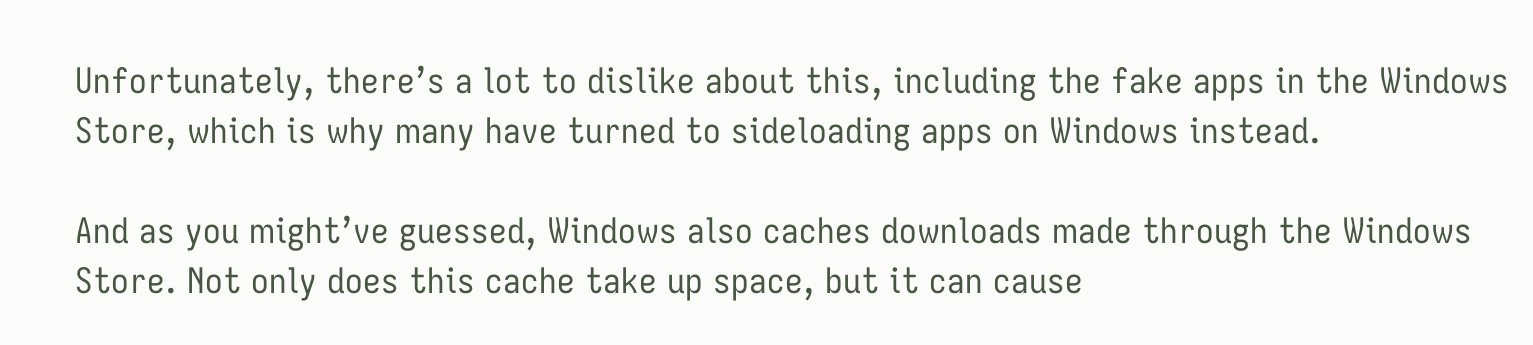Unfortunately, there’s a lot to dislike about this, including the fake apps in the Windows Store, which is why many have turned to sideloading apps on Windows instead.

And as you might’ve guessed, Windows also caches downloads made through the Windows Store. Not only does this cache take up space, but it can cause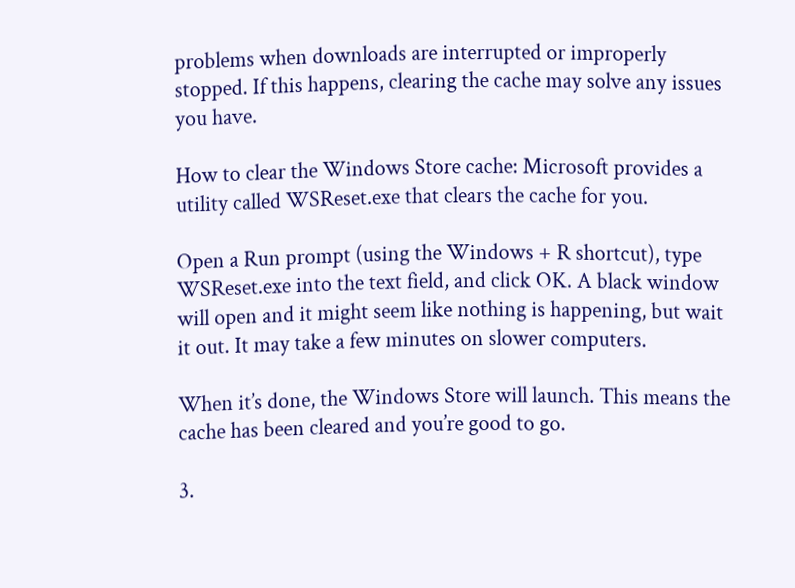problems when downloads are interrupted or improperly stopped. If this happens, clearing the cache may solve any issues you have.

How to clear the Windows Store cache: Microsoft provides a utility called WSReset.exe that clears the cache for you.

Open a Run prompt (using the Windows + R shortcut), type WSReset.exe into the text field, and click OK. A black window will open and it might seem like nothing is happening, but wait it out. It may take a few minutes on slower computers.

When it’s done, the Windows Store will launch. This means the cache has been cleared and you’re good to go.

3.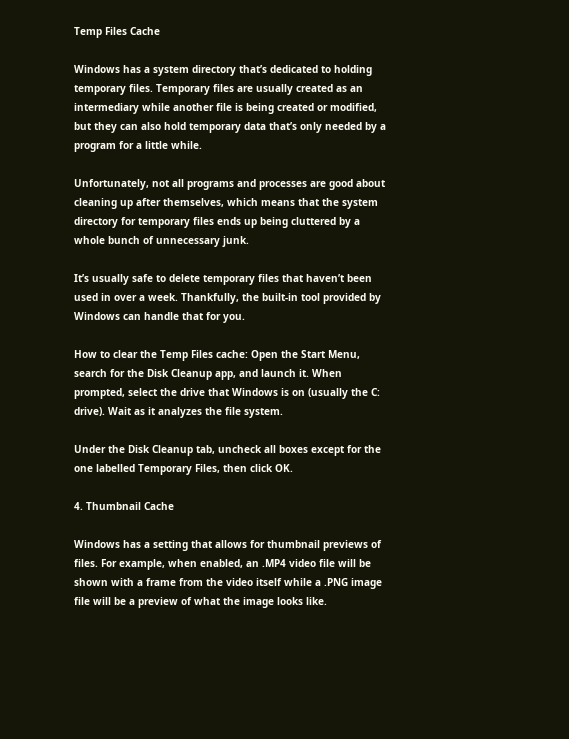Temp Files Cache

Windows has a system directory that’s dedicated to holding temporary files. Temporary files are usually created as an intermediary while another file is being created or modified, but they can also hold temporary data that’s only needed by a program for a little while.

Unfortunately, not all programs and processes are good about cleaning up after themselves, which means that the system directory for temporary files ends up being cluttered by a whole bunch of unnecessary junk.

It’s usually safe to delete temporary files that haven’t been used in over a week. Thankfully, the built-in tool provided by Windows can handle that for you.

How to clear the Temp Files cache: Open the Start Menu, search for the Disk Cleanup app, and launch it. When prompted, select the drive that Windows is on (usually the C: drive). Wait as it analyzes the file system.

Under the Disk Cleanup tab, uncheck all boxes except for the one labelled Temporary Files, then click OK.

4. Thumbnail Cache

Windows has a setting that allows for thumbnail previews of files. For example, when enabled, an .MP4 video file will be shown with a frame from the video itself while a .PNG image file will be a preview of what the image looks like.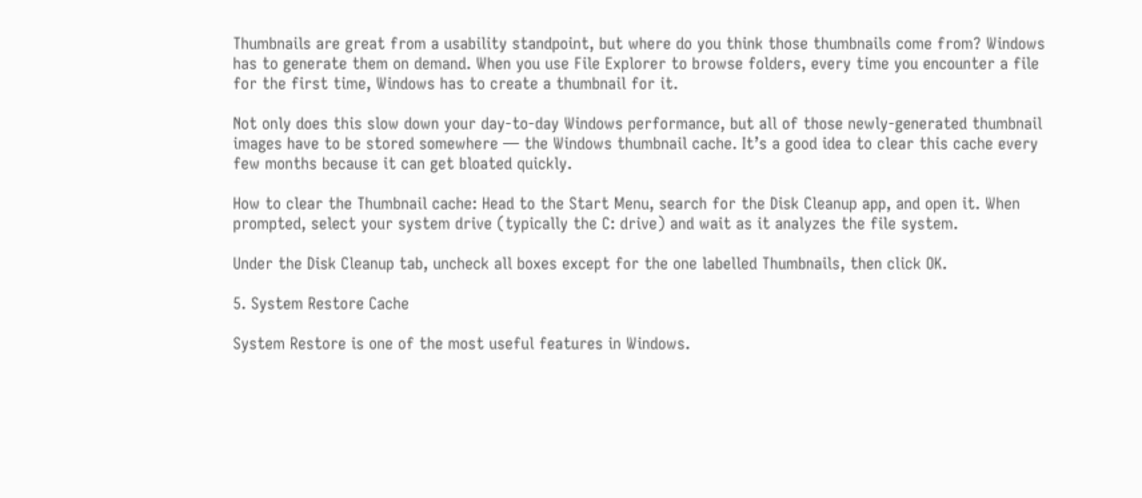Thumbnails are great from a usability standpoint, but where do you think those thumbnails come from? Windows has to generate them on demand. When you use File Explorer to browse folders, every time you encounter a file for the first time, Windows has to create a thumbnail for it.

Not only does this slow down your day-to-day Windows performance, but all of those newly-generated thumbnail images have to be stored somewhere — the Windows thumbnail cache. It’s a good idea to clear this cache every few months because it can get bloated quickly.

How to clear the Thumbnail cache: Head to the Start Menu, search for the Disk Cleanup app, and open it. When prompted, select your system drive (typically the C: drive) and wait as it analyzes the file system.

Under the Disk Cleanup tab, uncheck all boxes except for the one labelled Thumbnails, then click OK.

5. System Restore Cache

System Restore is one of the most useful features in Windows.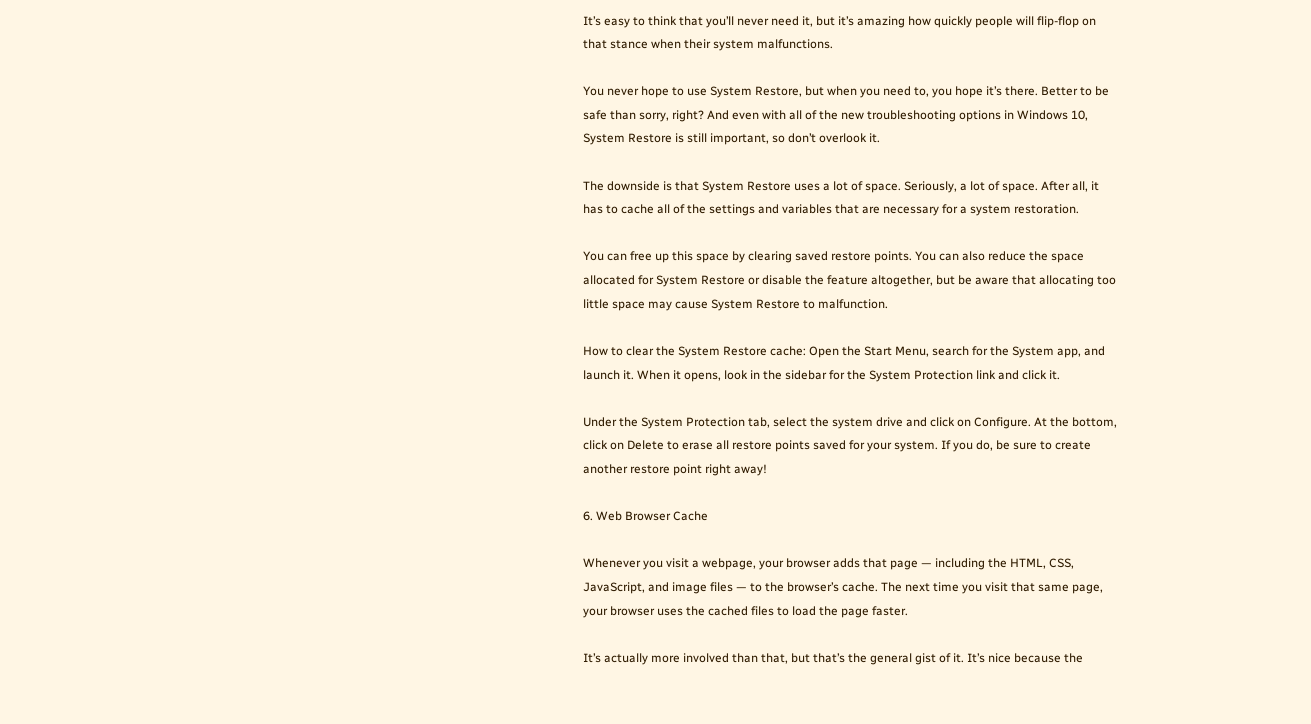It’s easy to think that you’ll never need it, but it’s amazing how quickly people will flip-flop on that stance when their system malfunctions.

You never hope to use System Restore, but when you need to, you hope it’s there. Better to be safe than sorry, right? And even with all of the new troubleshooting options in Windows 10, System Restore is still important, so don’t overlook it.

The downside is that System Restore uses a lot of space. Seriously, a lot of space. After all, it has to cache all of the settings and variables that are necessary for a system restoration.

You can free up this space by clearing saved restore points. You can also reduce the space allocated for System Restore or disable the feature altogether, but be aware that allocating too little space may cause System Restore to malfunction.

How to clear the System Restore cache: Open the Start Menu, search for the System app, and launch it. When it opens, look in the sidebar for the System Protection link and click it.

Under the System Protection tab, select the system drive and click on Configure. At the bottom, click on Delete to erase all restore points saved for your system. If you do, be sure to create another restore point right away!

6. Web Browser Cache

Whenever you visit a webpage, your browser adds that page — including the HTML, CSS, JavaScript, and image files — to the browser’s cache. The next time you visit that same page, your browser uses the cached files to load the page faster.

It’s actually more involved than that, but that’s the general gist of it. It’s nice because the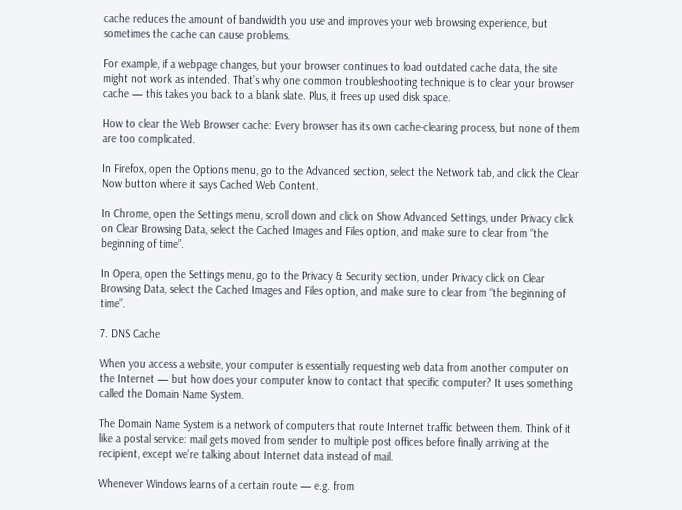cache reduces the amount of bandwidth you use and improves your web browsing experience, but sometimes the cache can cause problems.

For example, if a webpage changes, but your browser continues to load outdated cache data, the site might not work as intended. That’s why one common troubleshooting technique is to clear your browser cache — this takes you back to a blank slate. Plus, it frees up used disk space.

How to clear the Web Browser cache: Every browser has its own cache-clearing process, but none of them are too complicated.

In Firefox, open the Options menu, go to the Advanced section, select the Network tab, and click the Clear Now button where it says Cached Web Content.

In Chrome, open the Settings menu, scroll down and click on Show Advanced Settings, under Privacy click on Clear Browsing Data, select the Cached Images and Files option, and make sure to clear from “the beginning of time”.

In Opera, open the Settings menu, go to the Privacy & Security section, under Privacy click on Clear Browsing Data, select the Cached Images and Files option, and make sure to clear from “the beginning of time”.

7. DNS Cache

When you access a website, your computer is essentially requesting web data from another computer on the Internet — but how does your computer know to contact that specific computer? It uses something called the Domain Name System.

The Domain Name System is a network of computers that route Internet traffic between them. Think of it like a postal service: mail gets moved from sender to multiple post offices before finally arriving at the recipient, except we’re talking about Internet data instead of mail.

Whenever Windows learns of a certain route — e.g. from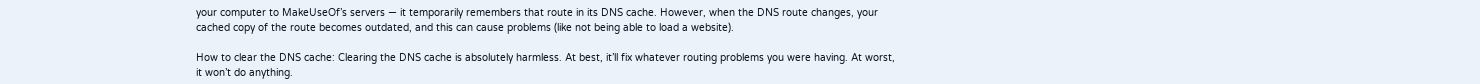your computer to MakeUseOf’s servers — it temporarily remembers that route in its DNS cache. However, when the DNS route changes, your cached copy of the route becomes outdated, and this can cause problems (like not being able to load a website).

How to clear the DNS cache: Clearing the DNS cache is absolutely harmless. At best, it’ll fix whatever routing problems you were having. At worst, it won’t do anything.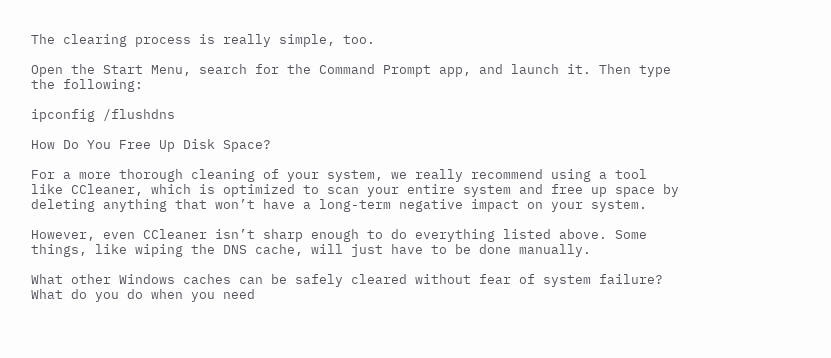The clearing process is really simple, too.

Open the Start Menu, search for the Command Prompt app, and launch it. Then type the following:

ipconfig /flushdns

How Do You Free Up Disk Space?

For a more thorough cleaning of your system, we really recommend using a tool like CCleaner, which is optimized to scan your entire system and free up space by deleting anything that won’t have a long-term negative impact on your system.

However, even CCleaner isn’t sharp enough to do everything listed above. Some things, like wiping the DNS cache, will just have to be done manually.

What other Windows caches can be safely cleared without fear of system failure? What do you do when you need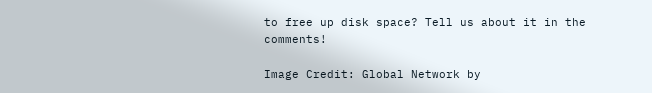to free up disk space? Tell us about it in the comments!

Image Credit: Global Network by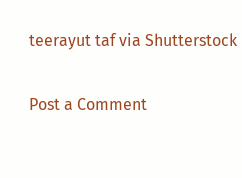teerayut taf via Shutterstock


Post a Comment